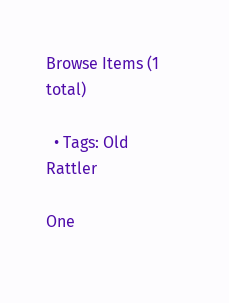Browse Items (1 total)

  • Tags: Old Rattler

One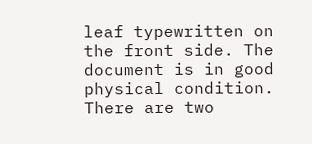leaf typewritten on the front side. The document is in good physical condition. There are two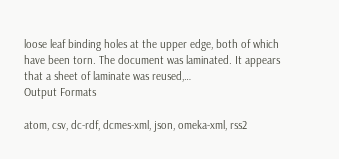loose leaf binding holes at the upper edge, both of which have been torn. The document was laminated. It appears that a sheet of laminate was reused,…
Output Formats

atom, csv, dc-rdf, dcmes-xml, json, omeka-xml, rss2